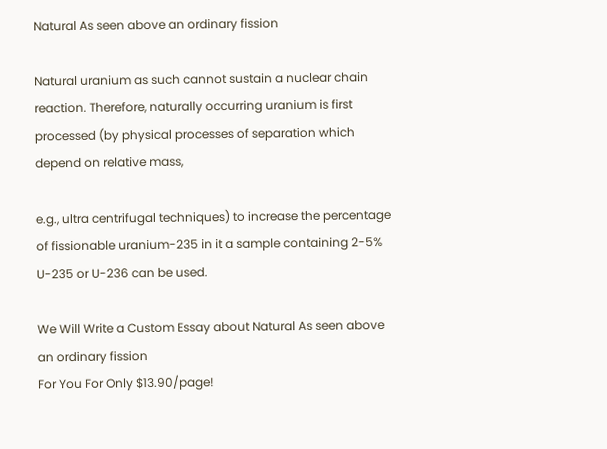Natural As seen above an ordinary fission

Natural uranium as such cannot sustain a nuclear chain reaction. Therefore, naturally occurring uranium is first processed (by physical processes of separation which depend on relative mass,

e.g., ultra centrifugal techniques) to increase the percentage of fissionable uranium-235 in it a sample containing 2-5% U-235 or U-236 can be used.

We Will Write a Custom Essay about Natural As seen above an ordinary fission
For You For Only $13.90/page!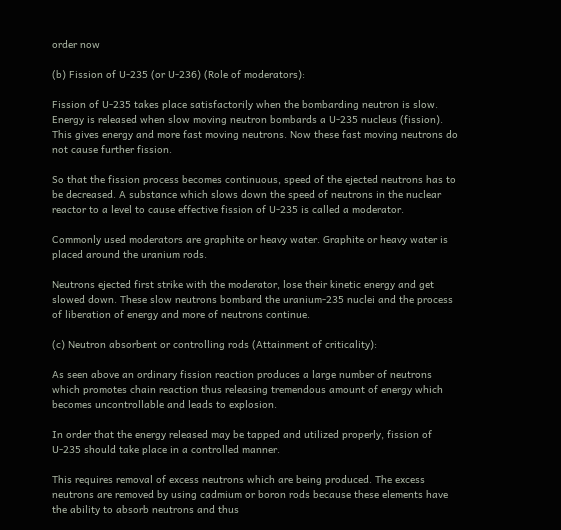order now

(b) Fission of U-235 (or U-236) (Role of moderators):

Fission of U-235 takes place satisfactorily when the bombarding neutron is slow. Energy is released when slow moving neutron bombards a U-235 nucleus (fission). This gives energy and more fast moving neutrons. Now these fast moving neutrons do not cause further fission.

So that the fission process becomes continuous, speed of the ejected neutrons has to be decreased. A substance which slows down the speed of neutrons in the nuclear reactor to a level to cause effective fission of U-235 is called a moderator.

Commonly used moderators are graphite or heavy water. Graphite or heavy water is placed around the uranium rods.

Neutrons ejected first strike with the moderator, lose their kinetic energy and get slowed down. These slow neutrons bombard the uranium-235 nuclei and the process of liberation of energy and more of neutrons continue.

(c) Neutron absorbent or controlling rods (Attainment of criticality):

As seen above an ordinary fission reaction produces a large number of neutrons which promotes chain reaction thus releasing tremendous amount of energy which becomes uncontrollable and leads to explosion.

In order that the energy released may be tapped and utilized properly, fission of U-235 should take place in a controlled manner.

This requires removal of excess neutrons which are being produced. The excess neutrons are removed by using cadmium or boron rods because these elements have the ability to absorb neutrons and thus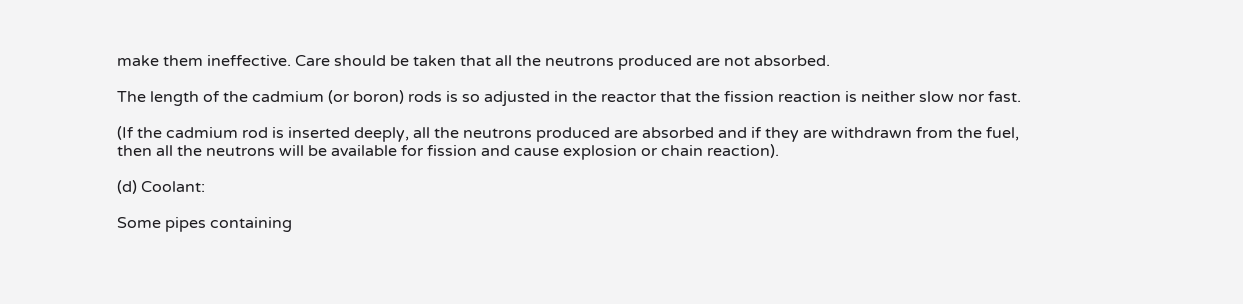make them ineffective. Care should be taken that all the neutrons produced are not absorbed.

The length of the cadmium (or boron) rods is so adjusted in the reactor that the fission reaction is neither slow nor fast.

(If the cadmium rod is inserted deeply, all the neutrons produced are absorbed and if they are withdrawn from the fuel, then all the neutrons will be available for fission and cause explosion or chain reaction).

(d) Coolant:

Some pipes containing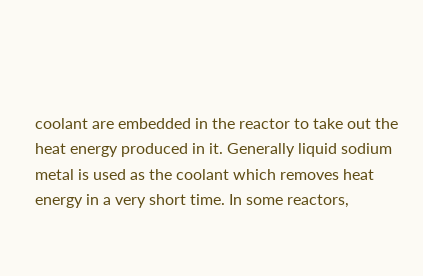coolant are embedded in the reactor to take out the heat energy produced in it. Generally liquid sodium metal is used as the coolant which removes heat energy in a very short time. In some reactors,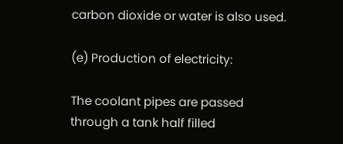carbon dioxide or water is also used.

(e) Production of electricity:

The coolant pipes are passed through a tank half filled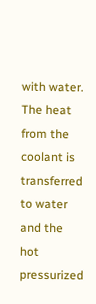with water. The heat from the coolant is transferred to water and the hot pressurized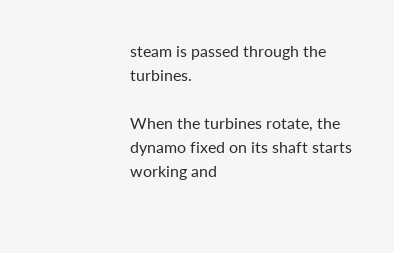steam is passed through the turbines.

When the turbines rotate, the dynamo fixed on its shaft starts working and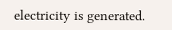electricity is generated.